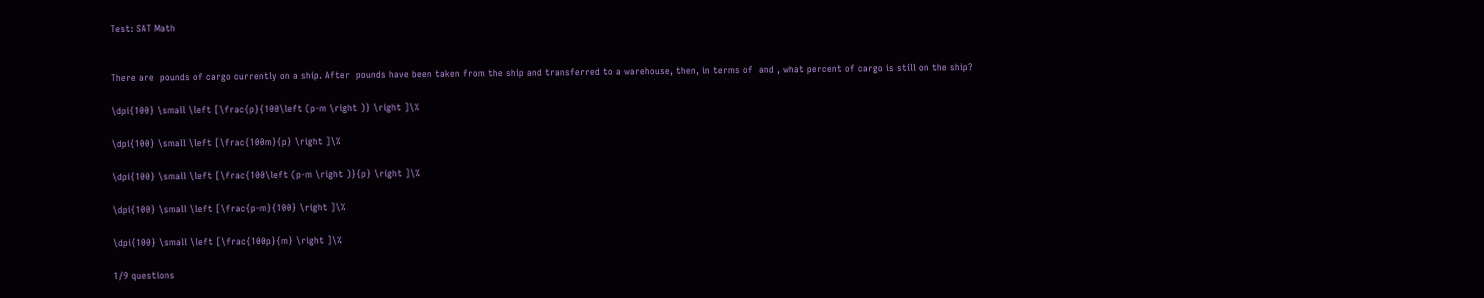Test: SAT Math


There are  pounds of cargo currently on a ship. After  pounds have been taken from the ship and transferred to a warehouse, then, in terms of  and , what percent of cargo is still on the ship?

\dpi{100} \small \left [\frac{p}{100\left (p-m \right )} \right ]\%

\dpi{100} \small \left [\frac{100m}{p} \right ]\%

\dpi{100} \small \left [\frac{100\left (p-m \right )}{p} \right ]\%

\dpi{100} \small \left [\frac{p-m}{100} \right ]\%

\dpi{100} \small \left [\frac{100p}{m} \right ]\%

1/9 questions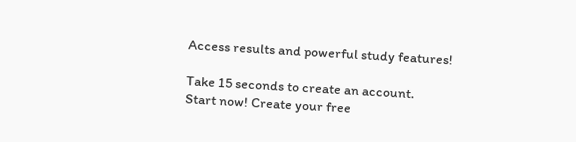Access results and powerful study features!

Take 15 seconds to create an account.
Start now! Create your free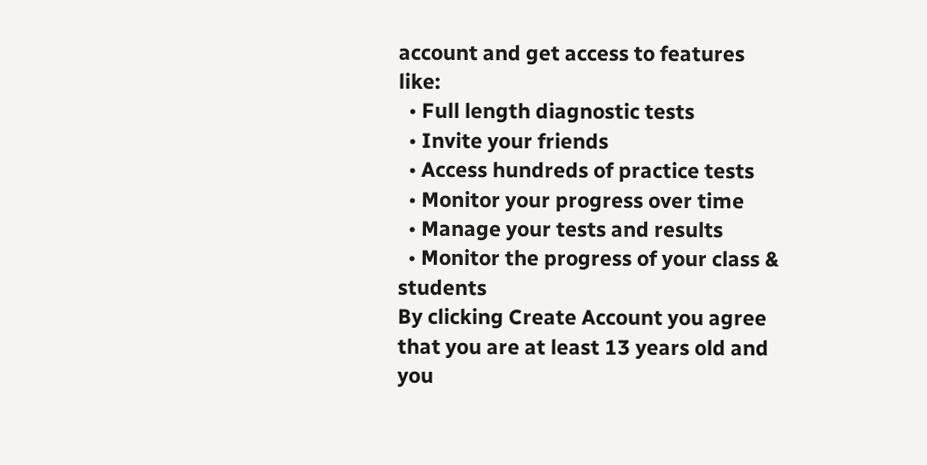account and get access to features like:
  • Full length diagnostic tests
  • Invite your friends
  • Access hundreds of practice tests
  • Monitor your progress over time
  • Manage your tests and results
  • Monitor the progress of your class & students
By clicking Create Account you agree that you are at least 13 years old and you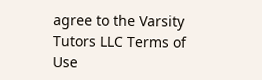agree to the Varsity Tutors LLC Terms of Use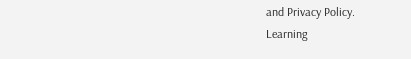and Privacy Policy.
Learning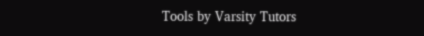Tools by Varsity Tutors